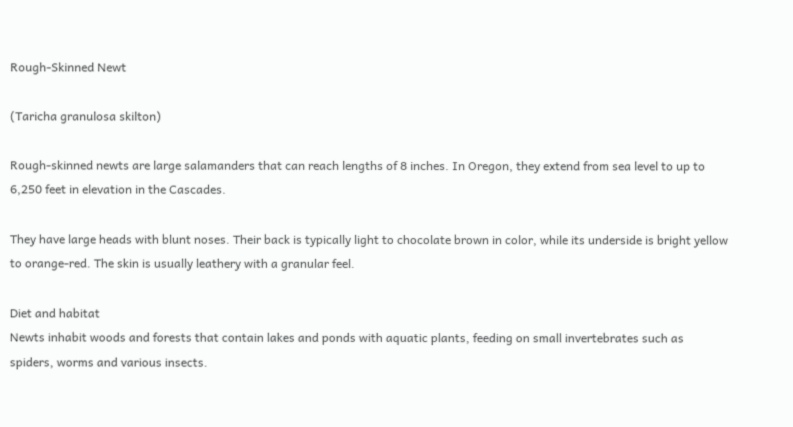Rough-Skinned Newt

(Taricha granulosa skilton)

Rough-skinned newts are large salamanders that can reach lengths of 8 inches. In Oregon, they extend from sea level to up to 6,250 feet in elevation in the Cascades.

They have large heads with blunt noses. Their back is typically light to chocolate brown in color, while its underside is bright yellow to orange-red. The skin is usually leathery with a granular feel.

Diet and habitat
Newts inhabit woods and forests that contain lakes and ponds with aquatic plants, feeding on small invertebrates such as spiders, worms and various insects.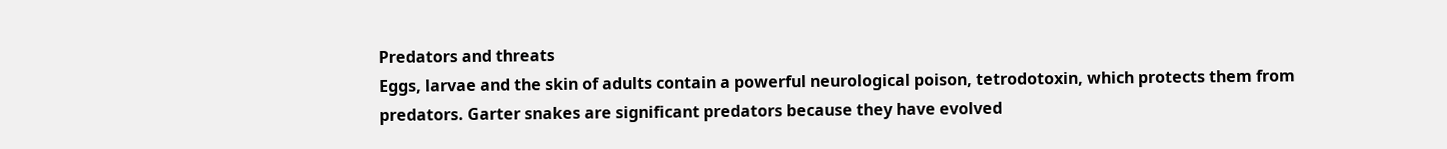Predators and threats
Eggs, larvae and the skin of adults contain a powerful neurological poison, tetrodotoxin, which protects them from predators. Garter snakes are significant predators because they have evolved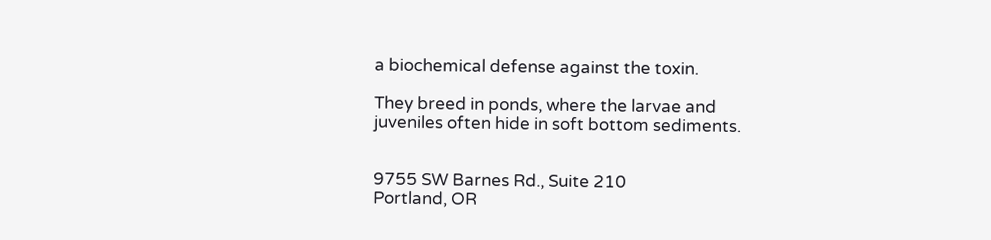a biochemical defense against the toxin.

They breed in ponds, where the larvae and juveniles often hide in soft bottom sediments.


9755 SW Barnes Rd., Suite 210
Portland, OR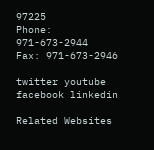97225
Phone: 971-673-2944
Fax: 971-673-2946

twitter youtube facebook linkedin

Related Websites